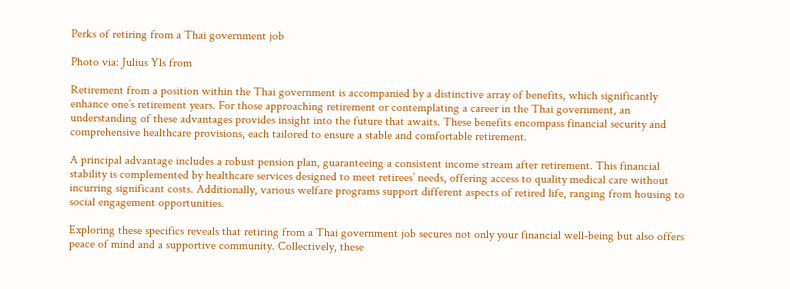Perks of retiring from a Thai government job

Photo via: Julius Yls from

Retirement from a position within the Thai government is accompanied by a distinctive array of benefits, which significantly enhance one’s retirement years. For those approaching retirement or contemplating a career in the Thai government, an understanding of these advantages provides insight into the future that awaits. These benefits encompass financial security and comprehensive healthcare provisions, each tailored to ensure a stable and comfortable retirement.

A principal advantage includes a robust pension plan, guaranteeing a consistent income stream after retirement. This financial stability is complemented by healthcare services designed to meet retirees’ needs, offering access to quality medical care without incurring significant costs. Additionally, various welfare programs support different aspects of retired life, ranging from housing to social engagement opportunities.

Exploring these specifics reveals that retiring from a Thai government job secures not only your financial well-being but also offers peace of mind and a supportive community. Collectively, these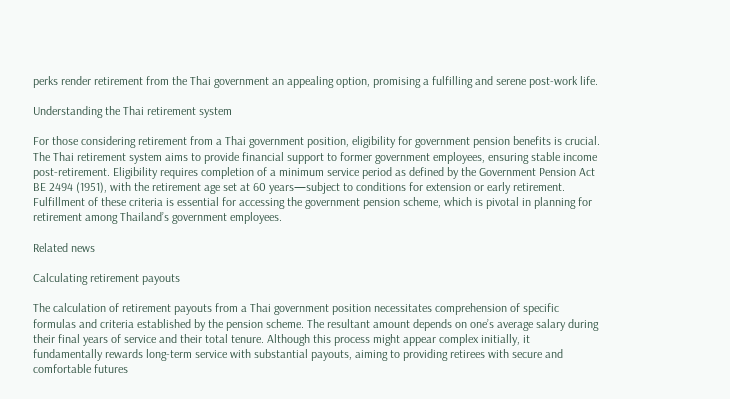perks render retirement from the Thai government an appealing option, promising a fulfilling and serene post-work life.

Understanding the Thai retirement system

For those considering retirement from a Thai government position, eligibility for government pension benefits is crucial. The Thai retirement system aims to provide financial support to former government employees, ensuring stable income post-retirement. Eligibility requires completion of a minimum service period as defined by the Government Pension Act BE 2494 (1951), with the retirement age set at 60 years—subject to conditions for extension or early retirement. Fulfillment of these criteria is essential for accessing the government pension scheme, which is pivotal in planning for retirement among Thailand’s government employees.

Related news

Calculating retirement payouts

The calculation of retirement payouts from a Thai government position necessitates comprehension of specific formulas and criteria established by the pension scheme. The resultant amount depends on one’s average salary during their final years of service and their total tenure. Although this process might appear complex initially, it fundamentally rewards long-term service with substantial payouts, aiming to providing retirees with secure and comfortable futures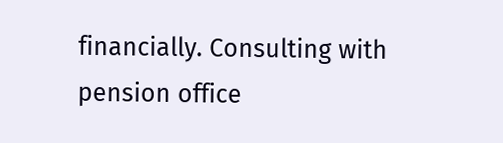financially. Consulting with pension office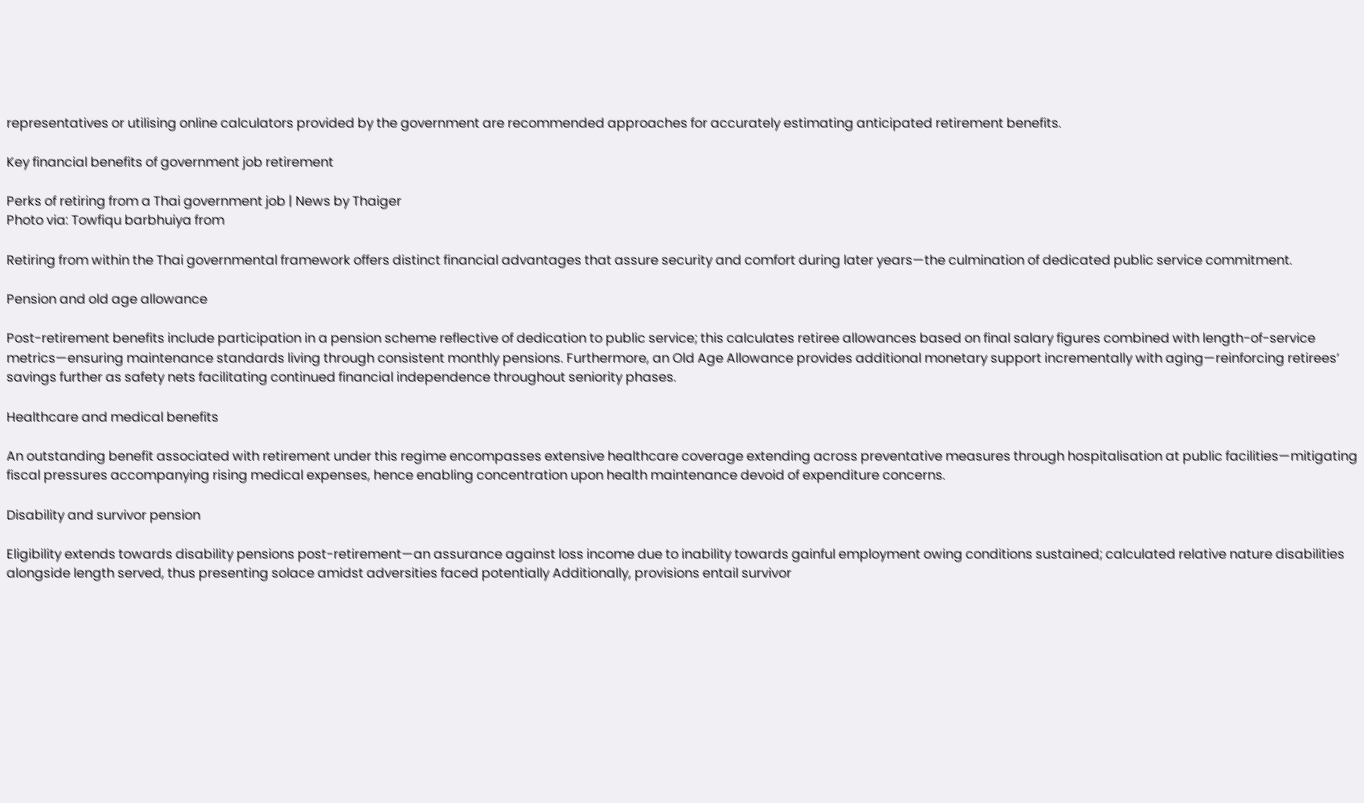representatives or utilising online calculators provided by the government are recommended approaches for accurately estimating anticipated retirement benefits.

Key financial benefits of government job retirement

Perks of retiring from a Thai government job | News by Thaiger
Photo via: Towfiqu barbhuiya from

Retiring from within the Thai governmental framework offers distinct financial advantages that assure security and comfort during later years—the culmination of dedicated public service commitment.

Pension and old age allowance

Post-retirement benefits include participation in a pension scheme reflective of dedication to public service; this calculates retiree allowances based on final salary figures combined with length-of-service metrics—ensuring maintenance standards living through consistent monthly pensions. Furthermore, an Old Age Allowance provides additional monetary support incrementally with aging—reinforcing retirees’ savings further as safety nets facilitating continued financial independence throughout seniority phases.

Healthcare and medical benefits

An outstanding benefit associated with retirement under this regime encompasses extensive healthcare coverage extending across preventative measures through hospitalisation at public facilities—mitigating fiscal pressures accompanying rising medical expenses, hence enabling concentration upon health maintenance devoid of expenditure concerns.

Disability and survivor pension

Eligibility extends towards disability pensions post-retirement—an assurance against loss income due to inability towards gainful employment owing conditions sustained; calculated relative nature disabilities alongside length served, thus presenting solace amidst adversities faced potentially Additionally, provisions entail survivor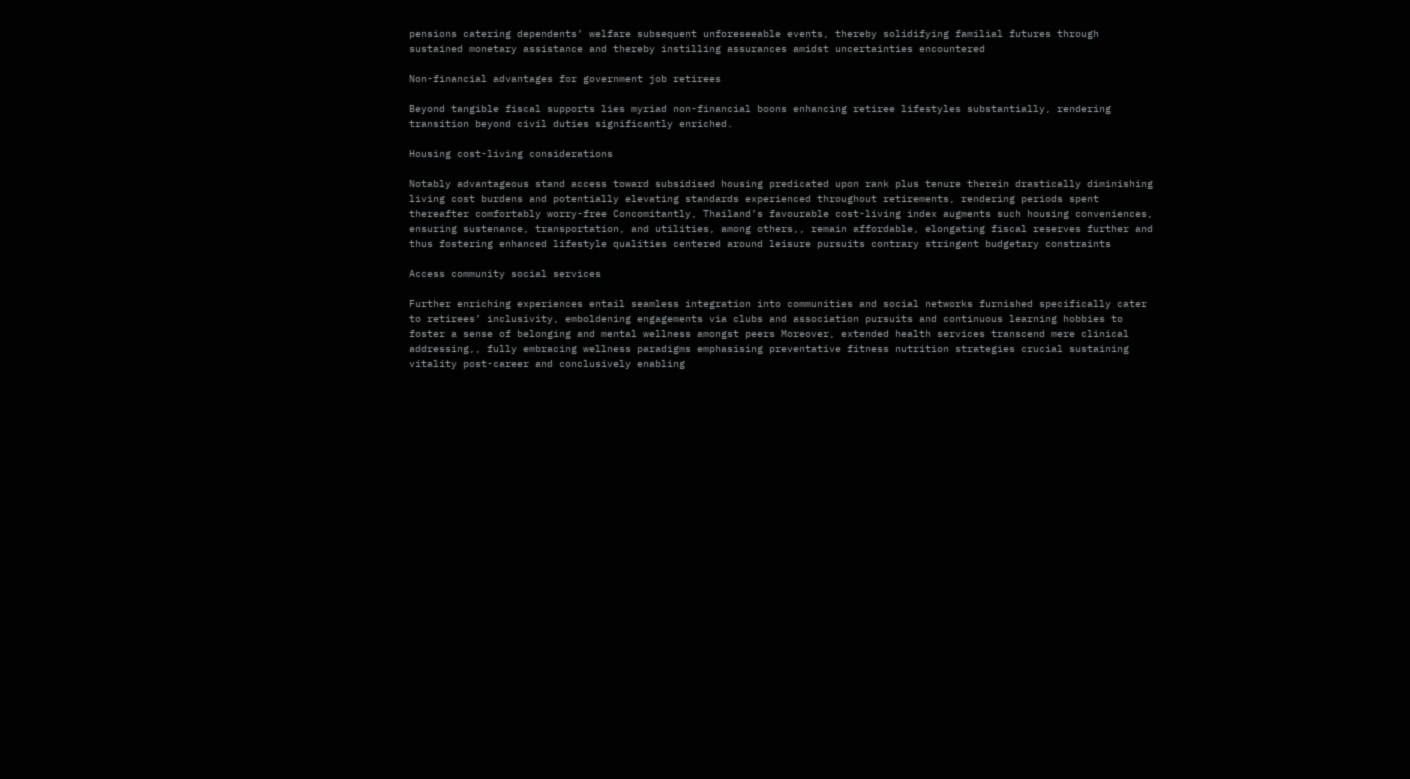pensions catering dependents’ welfare subsequent unforeseeable events, thereby solidifying familial futures through sustained monetary assistance and thereby instilling assurances amidst uncertainties encountered

Non-financial advantages for government job retirees

Beyond tangible fiscal supports lies myriad non-financial boons enhancing retiree lifestyles substantially, rendering transition beyond civil duties significantly enriched.

Housing cost-living considerations

Notably advantageous stand access toward subsidised housing predicated upon rank plus tenure therein drastically diminishing living cost burdens and potentially elevating standards experienced throughout retirements, rendering periods spent thereafter comfortably worry-free Concomitantly, Thailand’s favourable cost-living index augments such housing conveniences, ensuring sustenance, transportation, and utilities, among others,, remain affordable, elongating fiscal reserves further and thus fostering enhanced lifestyle qualities centered around leisure pursuits contrary stringent budgetary constraints

Access community social services

Further enriching experiences entail seamless integration into communities and social networks furnished specifically cater to retirees’ inclusivity, emboldening engagements via clubs and association pursuits and continuous learning hobbies to foster a sense of belonging and mental wellness amongst peers Moreover, extended health services transcend mere clinical addressing,, fully embracing wellness paradigms emphasising preventative fitness nutrition strategies crucial sustaining vitality post-career and conclusively enabling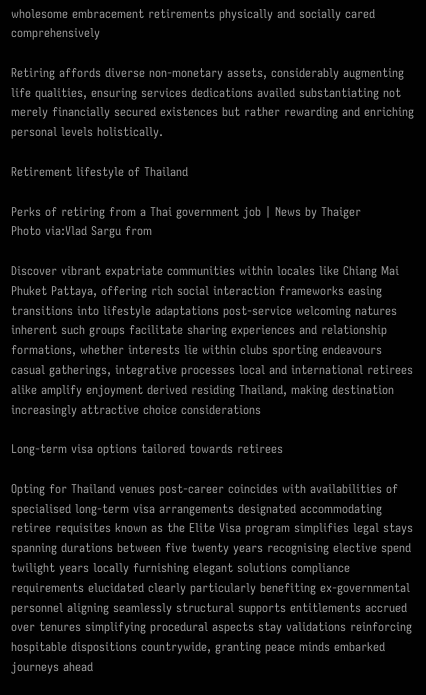wholesome embracement retirements physically and socially cared comprehensively

Retiring affords diverse non-monetary assets, considerably augmenting life qualities, ensuring services dedications availed substantiating not merely financially secured existences but rather rewarding and enriching personal levels holistically.

Retirement lifestyle of Thailand

Perks of retiring from a Thai government job | News by Thaiger
Photo via:Vlad Sargu from

Discover vibrant expatriate communities within locales like Chiang Mai Phuket Pattaya, offering rich social interaction frameworks easing transitions into lifestyle adaptations post-service welcoming natures inherent such groups facilitate sharing experiences and relationship formations, whether interests lie within clubs sporting endeavours casual gatherings, integrative processes local and international retirees alike amplify enjoyment derived residing Thailand, making destination increasingly attractive choice considerations

Long-term visa options tailored towards retirees

Opting for Thailand venues post-career coincides with availabilities of specialised long-term visa arrangements designated accommodating retiree requisites known as the Elite Visa program simplifies legal stays spanning durations between five twenty years recognising elective spend twilight years locally furnishing elegant solutions compliance requirements elucidated clearly particularly benefiting ex-governmental personnel aligning seamlessly structural supports entitlements accrued over tenures simplifying procedural aspects stay validations reinforcing hospitable dispositions countrywide, granting peace minds embarked journeys ahead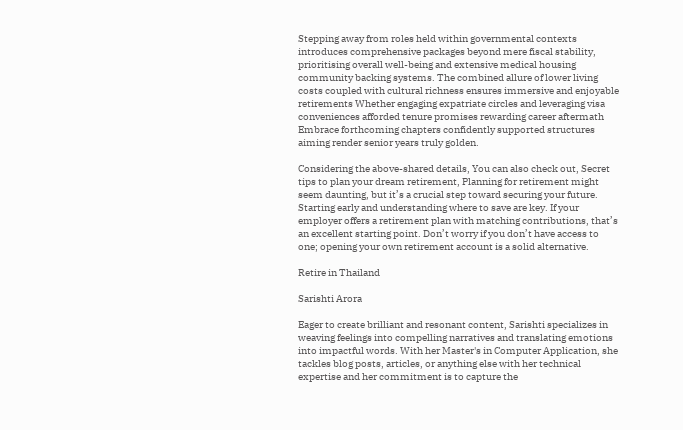Stepping away from roles held within governmental contexts introduces comprehensive packages beyond mere fiscal stability, prioritising overall well-being and extensive medical housing community backing systems. The combined allure of lower living costs coupled with cultural richness ensures immersive and enjoyable retirements Whether engaging expatriate circles and leveraging visa conveniences afforded tenure promises rewarding career aftermath Embrace forthcoming chapters confidently supported structures aiming render senior years truly golden.

Considering the above-shared details, You can also check out, Secret tips to plan your dream retirement, Planning for retirement might seem daunting, but it’s a crucial step toward securing your future. Starting early and understanding where to save are key. If your employer offers a retirement plan with matching contributions, that’s an excellent starting point. Don’t worry if you don’t have access to one; opening your own retirement account is a solid alternative.

Retire in Thailand

Sarishti Arora

Eager to create brilliant and resonant content, Sarishti specializes in weaving feelings into compelling narratives and translating emotions into impactful words. With her Master's in Computer Application, she tackles blog posts, articles, or anything else with her technical expertise and her commitment is to capture the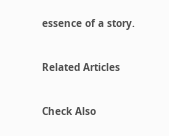essence of a story.

Related Articles

Check Also